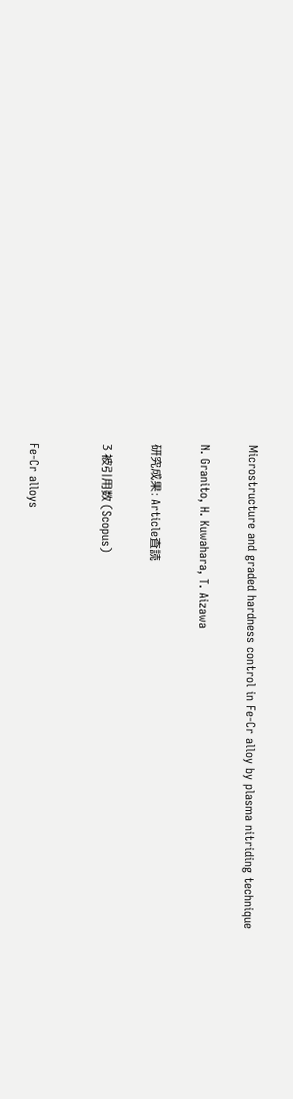Microstructure and graded hardness control in Fe-Cr alloy by plasma nitriding technique

N. Granito, H. Kuwahara, T. Aizawa

研究成果: Article査読

3 被引用数 (Scopus)


Fe-Cr alloys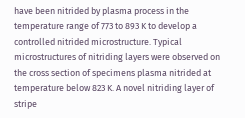have been nitrided by plasma process in the temperature range of 773 to 893 K to develop a controlled nitrided microstructure. Typical microstructures of nitriding layers were observed on the cross section of specimens plasma nitrided at temperature below 823 K. A novel nitriding layer of stripe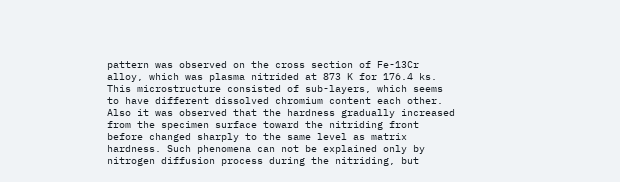pattern was observed on the cross section of Fe-13Cr alloy, which was plasma nitrided at 873 K for 176.4 ks. This microstructure consisted of sub-layers, which seems to have different dissolved chromium content each other. Also it was observed that the hardness gradually increased from the specimen surface toward the nitriding front before changed sharply to the same level as matrix hardness. Such phenomena can not be explained only by nitrogen diffusion process during the nitriding, but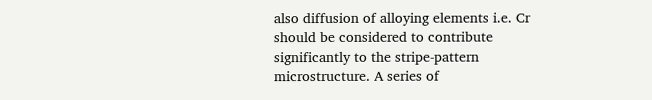also diffusion of alloying elements i.e. Cr should be considered to contribute significantly to the stripe-pattern microstructure. A series of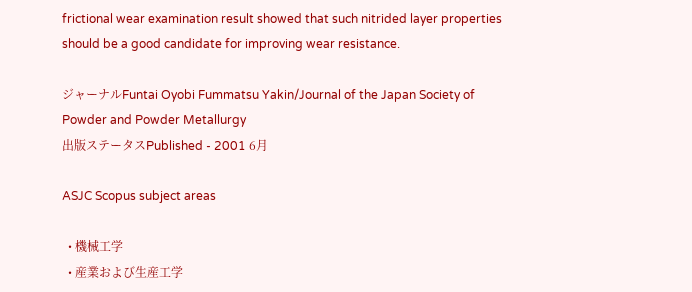frictional wear examination result showed that such nitrided layer properties should be a good candidate for improving wear resistance.

ジャーナルFuntai Oyobi Fummatsu Yakin/Journal of the Japan Society of Powder and Powder Metallurgy
出版ステータスPublished - 2001 6月

ASJC Scopus subject areas

  • 機械工学
  • 産業および生産工学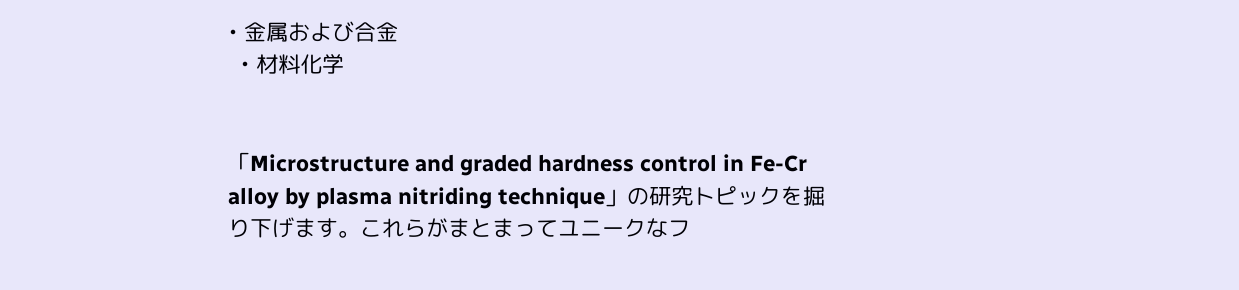• 金属および合金
  • 材料化学


「Microstructure and graded hardness control in Fe-Cr alloy by plasma nitriding technique」の研究トピックを掘り下げます。これらがまとまってユニークなフ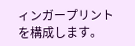ィンガープリントを構成します。